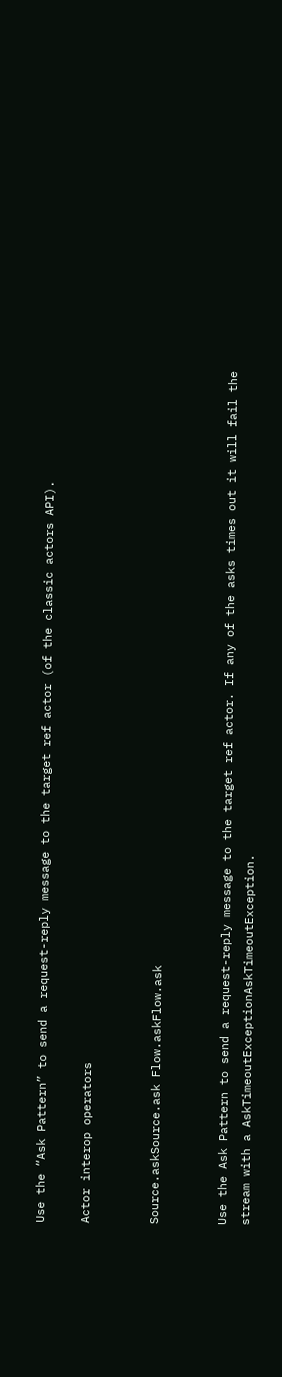Use the “Ask Pattern” to send a request-reply message to the target ref actor (of the classic actors API).

Actor interop operators


Source.askSource.ask Flow.askFlow.ask


Use the Ask Pattern to send a request-reply message to the target ref actor. If any of the asks times out it will fail the stream with a AskTimeoutExceptionAskTimeoutException.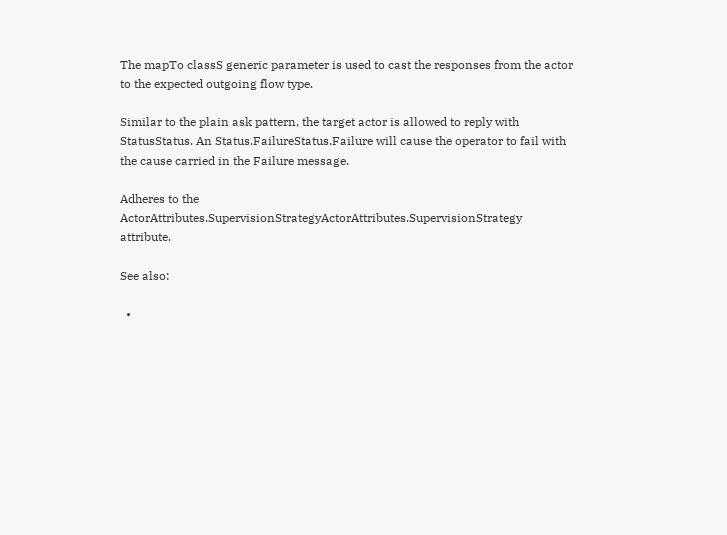The mapTo classS generic parameter is used to cast the responses from the actor to the expected outgoing flow type.

Similar to the plain ask pattern, the target actor is allowed to reply with StatusStatus. An Status.FailureStatus.Failure will cause the operator to fail with the cause carried in the Failure message.

Adheres to the ActorAttributes.SupervisionStrategyActorAttributes.SupervisionStrategy attribute.

See also:

  •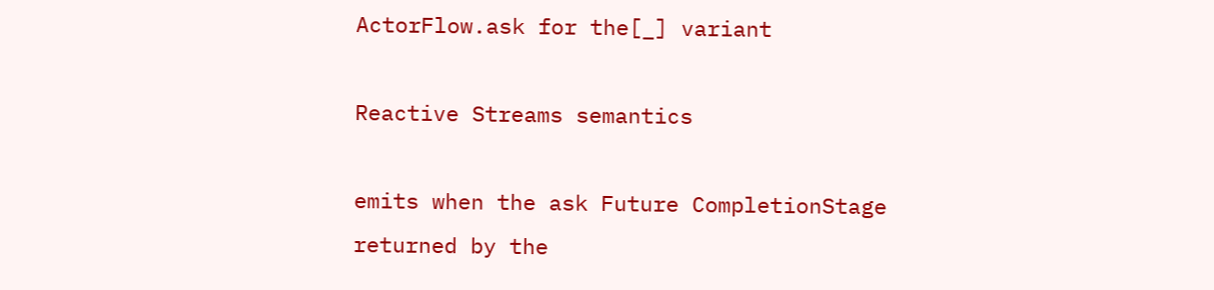ActorFlow.ask for the[_] variant

Reactive Streams semantics

emits when the ask Future CompletionStage returned by the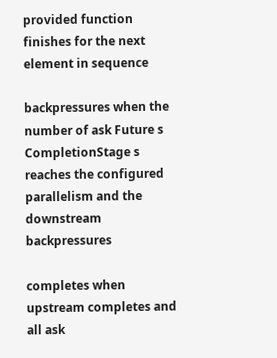provided function finishes for the next element in sequence

backpressures when the number of ask Future s CompletionStage s reaches the configured parallelism and the downstream backpressures

completes when upstream completes and all ask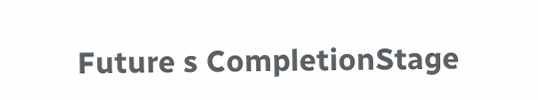Future s CompletionStage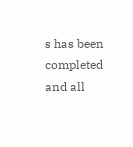s has been completed and all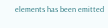elements has been emitted